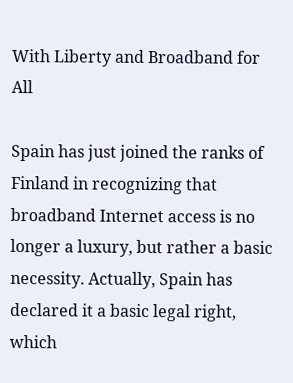With Liberty and Broadband for All

Spain has just joined the ranks of Finland in recognizing that broadband Internet access is no longer a luxury, but rather a basic necessity. Actually, Spain has declared it a basic legal right, which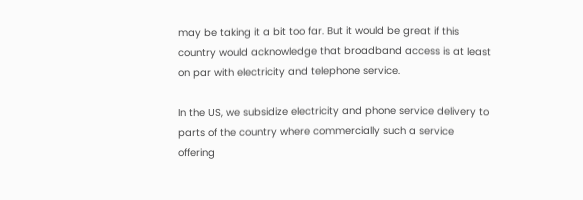may be taking it a bit too far. But it would be great if this country would acknowledge that broadband access is at least on par with electricity and telephone service.

In the US, we subsidize electricity and phone service delivery to parts of the country where commercially such a service offering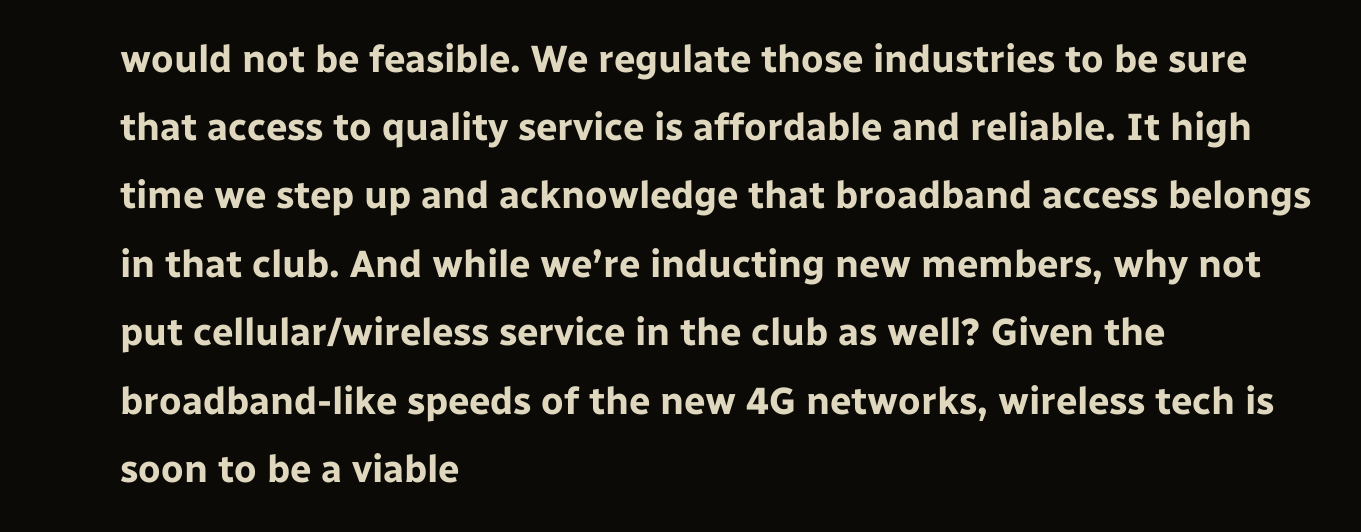would not be feasible. We regulate those industries to be sure that access to quality service is affordable and reliable. It high time we step up and acknowledge that broadband access belongs in that club. And while we’re inducting new members, why not put cellular/wireless service in the club as well? Given the broadband-like speeds of the new 4G networks, wireless tech is soon to be a viable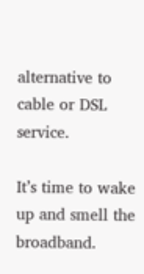alternative to cable or DSL service.

It’s time to wake up and smell the broadband.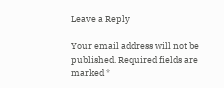Leave a Reply

Your email address will not be published. Required fields are marked *